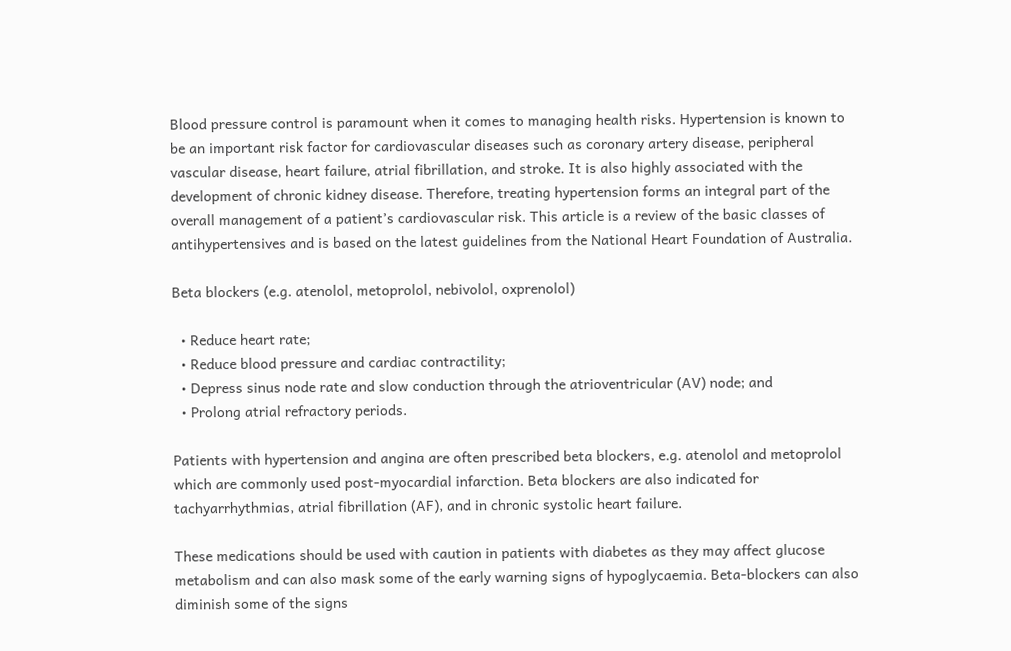Blood pressure control is paramount when it comes to managing health risks. Hypertension is known to be an important risk factor for cardiovascular diseases such as coronary artery disease, peripheral vascular disease, heart failure, atrial fibrillation, and stroke. It is also highly associated with the development of chronic kidney disease. Therefore, treating hypertension forms an integral part of the overall management of a patient’s cardiovascular risk. This article is a review of the basic classes of antihypertensives and is based on the latest guidelines from the National Heart Foundation of Australia.

Beta blockers (e.g. atenolol, metoprolol, nebivolol, oxprenolol)

  • Reduce heart rate;
  • Reduce blood pressure and cardiac contractility;
  • Depress sinus node rate and slow conduction through the atrioventricular (AV) node; and
  • Prolong atrial refractory periods.

Patients with hypertension and angina are often prescribed beta blockers, e.g. atenolol and metoprolol which are commonly used post-myocardial infarction. Beta blockers are also indicated for tachyarrhythmias, atrial fibrillation (AF), and in chronic systolic heart failure.

These medications should be used with caution in patients with diabetes as they may affect glucose metabolism and can also mask some of the early warning signs of hypoglycaemia. Beta-blockers can also diminish some of the signs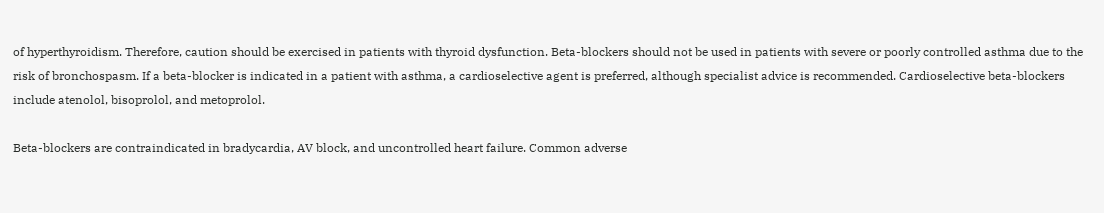of hyperthyroidism. Therefore, caution should be exercised in patients with thyroid dysfunction. Beta-blockers should not be used in patients with severe or poorly controlled asthma due to the risk of bronchospasm. If a beta-blocker is indicated in a patient with asthma, a cardioselective agent is preferred, although specialist advice is recommended. Cardioselective beta-blockers include atenolol, bisoprolol, and metoprolol.

Beta-blockers are contraindicated in bradycardia, AV block, and uncontrolled heart failure. Common adverse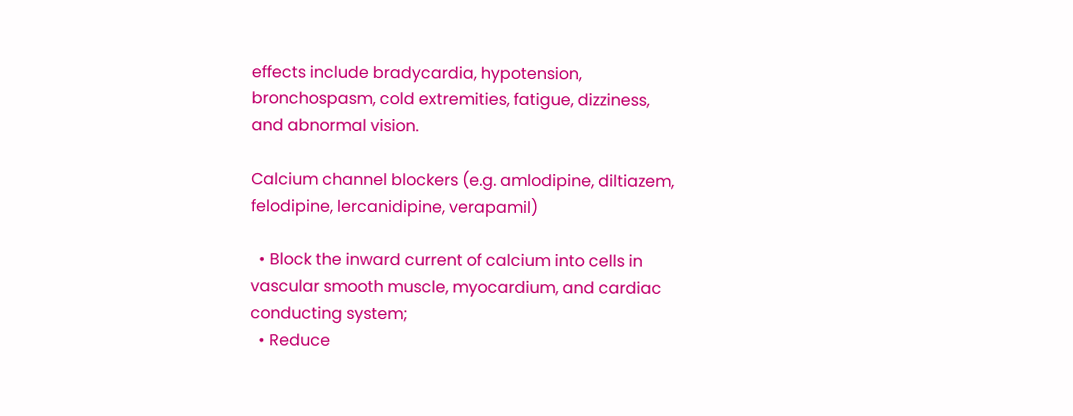effects include bradycardia, hypotension, bronchospasm, cold extremities, fatigue, dizziness, and abnormal vision.

Calcium channel blockers (e.g. amlodipine, diltiazem, felodipine, lercanidipine, verapamil)

  • Block the inward current of calcium into cells in vascular smooth muscle, myocardium, and cardiac conducting system;
  • Reduce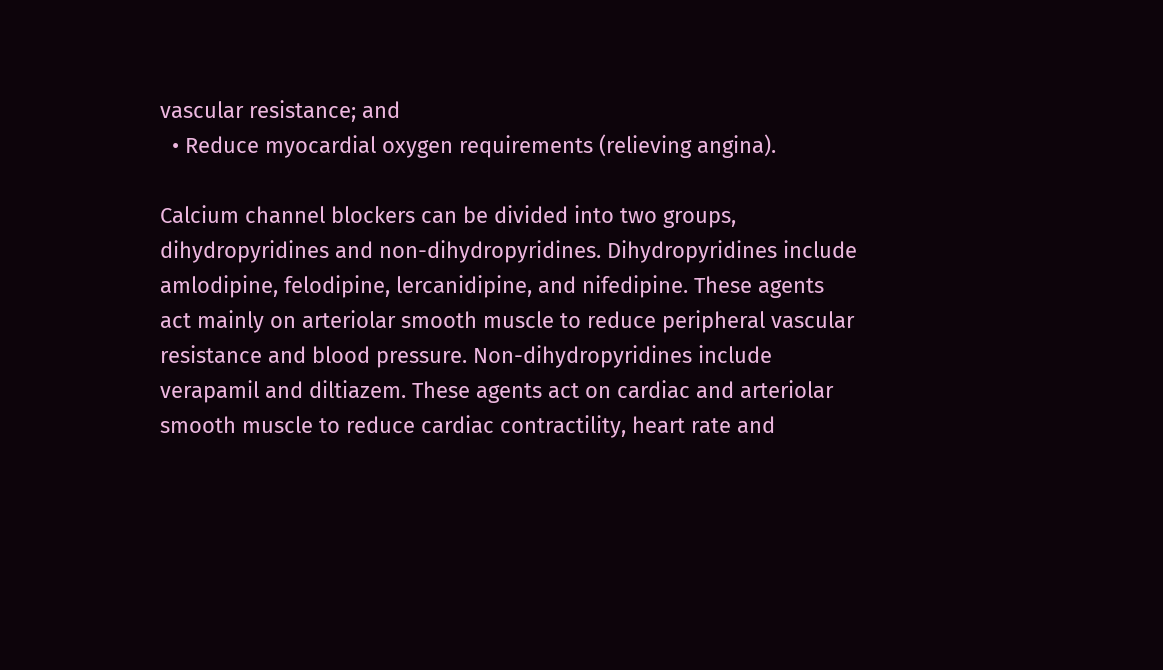vascular resistance; and
  • Reduce myocardial oxygen requirements (relieving angina).

Calcium channel blockers can be divided into two groups, dihydropyridines and non-dihydropyridines. Dihydropyridines include amlodipine, felodipine, lercanidipine, and nifedipine. These agents act mainly on arteriolar smooth muscle to reduce peripheral vascular resistance and blood pressure. Non-dihydropyridines include verapamil and diltiazem. These agents act on cardiac and arteriolar smooth muscle to reduce cardiac contractility, heart rate and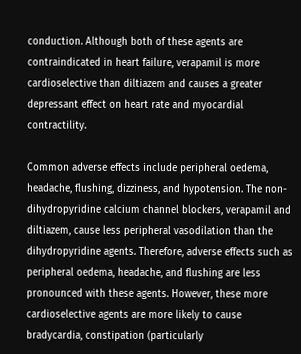conduction. Although both of these agents are contraindicated in heart failure, verapamil is more cardioselective than diltiazem and causes a greater depressant effect on heart rate and myocardial contractility.

Common adverse effects include peripheral oedema, headache, flushing, dizziness, and hypotension. The non-dihydropyridine calcium channel blockers, verapamil and diltiazem, cause less peripheral vasodilation than the dihydropyridine agents. Therefore, adverse effects such as peripheral oedema, headache, and flushing are less pronounced with these agents. However, these more cardioselective agents are more likely to cause bradycardia, constipation (particularly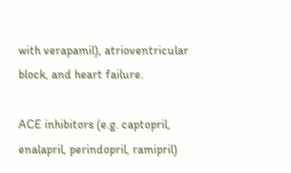with verapamil), atrioventricular block, and heart failure.

ACE inhibitors (e.g. captopril, enalapril, perindopril, ramipril)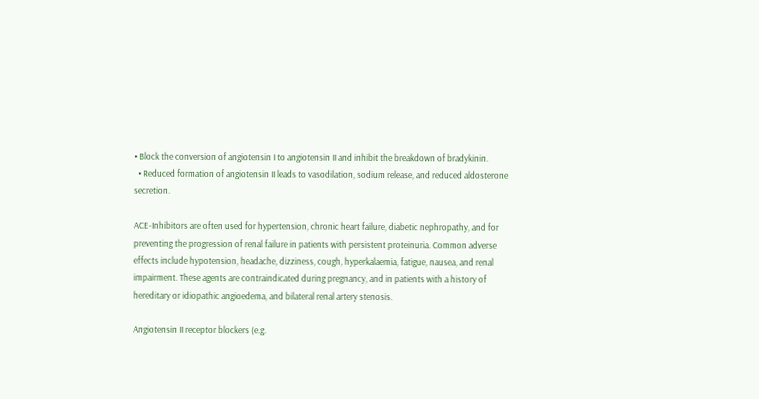• Block the conversion of angiotensin I to angiotensin II and inhibit the breakdown of bradykinin.
  • Reduced formation of angiotensin II leads to vasodilation, sodium release, and reduced aldosterone secretion.

ACE-Inhibitors are often used for hypertension, chronic heart failure, diabetic nephropathy, and for preventing the progression of renal failure in patients with persistent proteinuria. Common adverse effects include hypotension, headache, dizziness, cough, hyperkalaemia, fatigue, nausea, and renal impairment. These agents are contraindicated during pregnancy, and in patients with a history of hereditary or idiopathic angioedema, and bilateral renal artery stenosis.

Angiotensin II receptor blockers (e.g.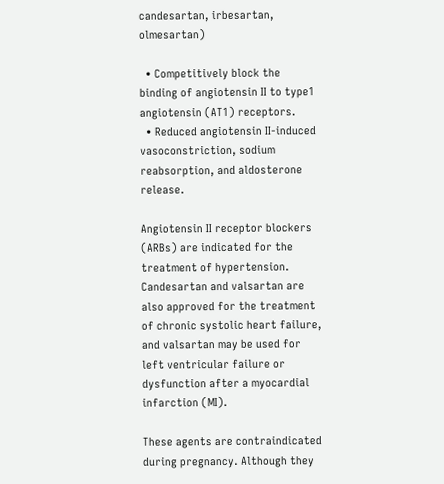candesartan, irbesartan, olmesartan)

  • Competitively block the binding of angiotensin II to type1 angiotensin (AT1) receptors.
  • Reduced angiotensin II-induced vasoconstriction, sodium reabsorption, and aldosterone release.

Angiotensin II receptor blockers (ARBs) are indicated for the treatment of hypertension. Candesartan and valsartan are also approved for the treatment of chronic systolic heart failure, and valsartan may be used for left ventricular failure or dysfunction after a myocardial infarction (MI).

These agents are contraindicated during pregnancy. Although they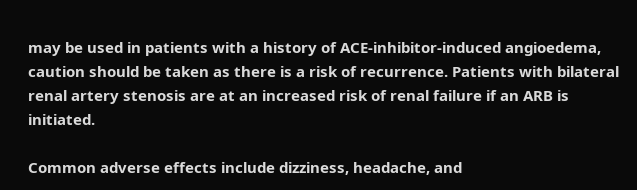may be used in patients with a history of ACE-inhibitor-induced angioedema, caution should be taken as there is a risk of recurrence. Patients with bilateral renal artery stenosis are at an increased risk of renal failure if an ARB is initiated.

Common adverse effects include dizziness, headache, and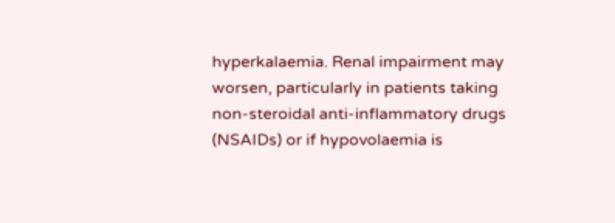hyperkalaemia. Renal impairment may worsen, particularly in patients taking non-steroidal anti-inflammatory drugs (NSAIDs) or if hypovolaemia is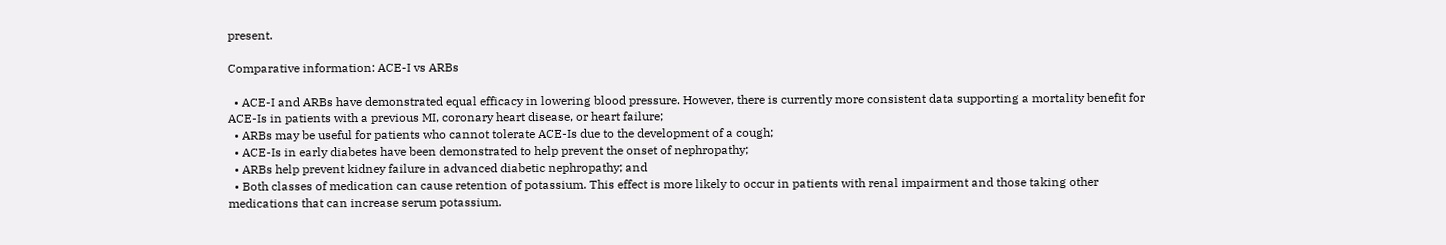present.

Comparative information: ACE-I vs ARBs

  • ACE-I and ARBs have demonstrated equal efficacy in lowering blood pressure. However, there is currently more consistent data supporting a mortality benefit for ACE-Is in patients with a previous MI, coronary heart disease, or heart failure;
  • ARBs may be useful for patients who cannot tolerate ACE-Is due to the development of a cough;
  • ACE-Is in early diabetes have been demonstrated to help prevent the onset of nephropathy;
  • ARBs help prevent kidney failure in advanced diabetic nephropathy; and
  • Both classes of medication can cause retention of potassium. This effect is more likely to occur in patients with renal impairment and those taking other medications that can increase serum potassium.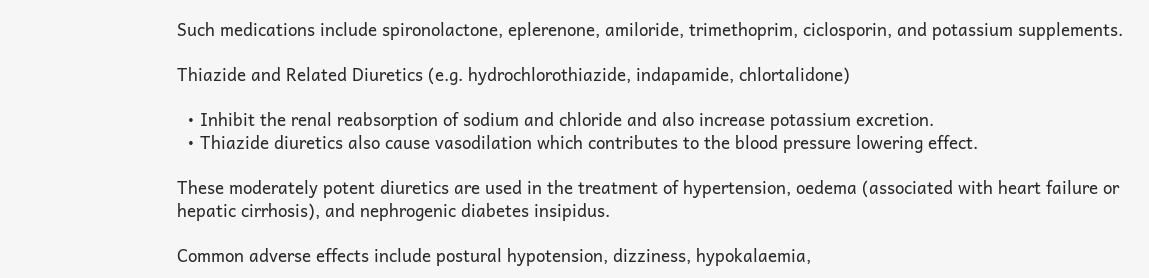Such medications include spironolactone, eplerenone, amiloride, trimethoprim, ciclosporin, and potassium supplements.

Thiazide and Related Diuretics (e.g. hydrochlorothiazide, indapamide, chlortalidone)

  • Inhibit the renal reabsorption of sodium and chloride and also increase potassium excretion.
  • Thiazide diuretics also cause vasodilation which contributes to the blood pressure lowering effect.

These moderately potent diuretics are used in the treatment of hypertension, oedema (associated with heart failure or hepatic cirrhosis), and nephrogenic diabetes insipidus.

Common adverse effects include postural hypotension, dizziness, hypokalaemia,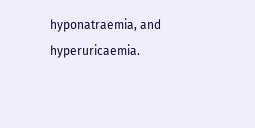hyponatraemia, and hyperuricaemia.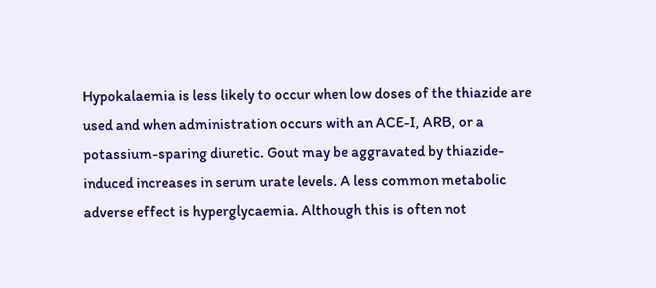Hypokalaemia is less likely to occur when low doses of the thiazide are used and when administration occurs with an ACE-I, ARB, or a potassium-sparing diuretic. Gout may be aggravated by thiazide-induced increases in serum urate levels. A less common metabolic adverse effect is hyperglycaemia. Although this is often not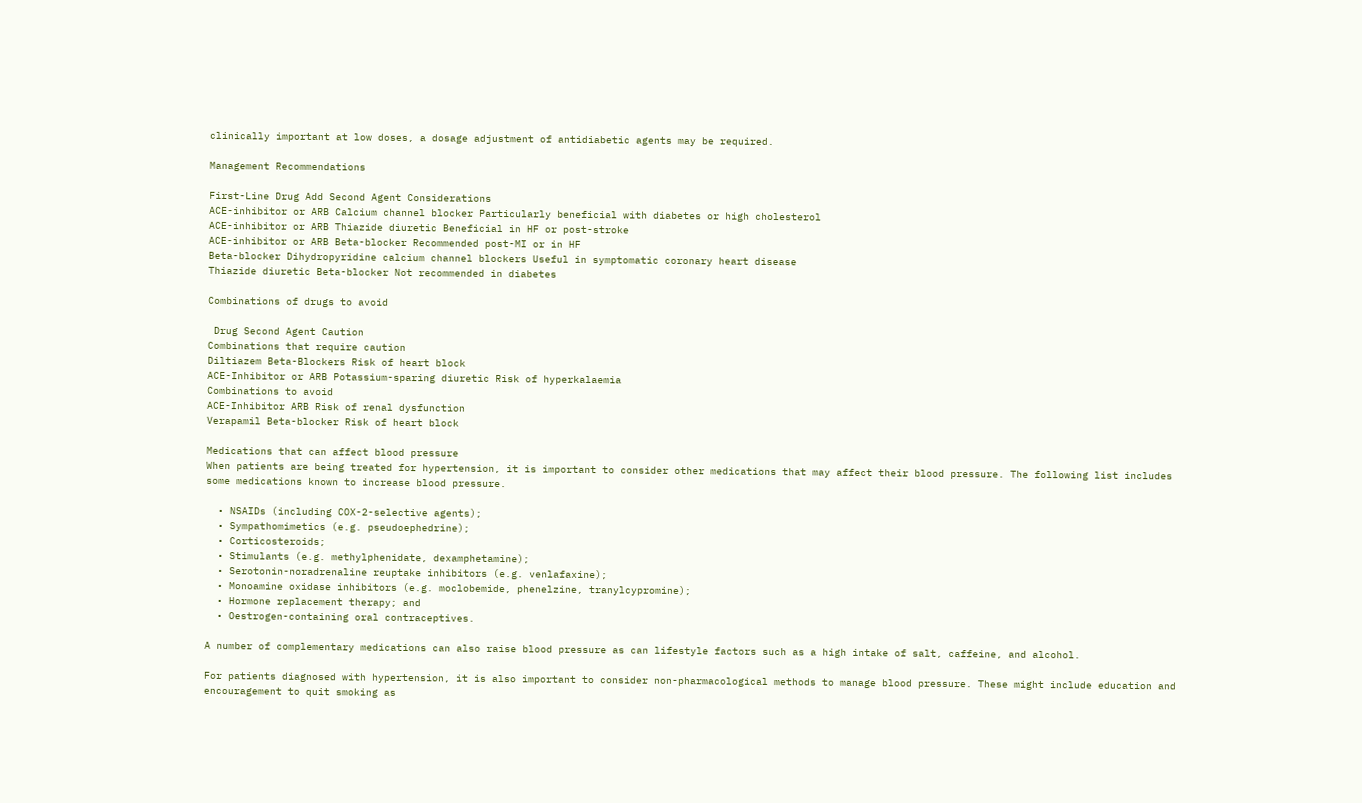clinically important at low doses, a dosage adjustment of antidiabetic agents may be required.

Management Recommendations

First-Line Drug Add Second Agent Considerations
ACE-inhibitor or ARB Calcium channel blocker Particularly beneficial with diabetes or high cholesterol
ACE-inhibitor or ARB Thiazide diuretic Beneficial in HF or post-stroke
ACE-inhibitor or ARB Beta-blocker Recommended post-MI or in HF
Beta-blocker Dihydropyridine calcium channel blockers Useful in symptomatic coronary heart disease
Thiazide diuretic Beta-blocker Not recommended in diabetes

Combinations of drugs to avoid

 Drug Second Agent Caution
Combinations that require caution
Diltiazem Beta-Blockers Risk of heart block
ACE-Inhibitor or ARB Potassium-sparing diuretic Risk of hyperkalaemia
Combinations to avoid
ACE-Inhibitor ARB Risk of renal dysfunction
Verapamil Beta-blocker Risk of heart block

Medications that can affect blood pressure
When patients are being treated for hypertension, it is important to consider other medications that may affect their blood pressure. The following list includes some medications known to increase blood pressure.

  • NSAIDs (including COX-2-selective agents);
  • Sympathomimetics (e.g. pseudoephedrine);
  • Corticosteroids;
  • Stimulants (e.g. methylphenidate, dexamphetamine);
  • Serotonin-noradrenaline reuptake inhibitors (e.g. venlafaxine);
  • Monoamine oxidase inhibitors (e.g. moclobemide, phenelzine, tranylcypromine);
  • Hormone replacement therapy; and
  • Oestrogen-containing oral contraceptives.

A number of complementary medications can also raise blood pressure as can lifestyle factors such as a high intake of salt, caffeine, and alcohol.

For patients diagnosed with hypertension, it is also important to consider non-pharmacological methods to manage blood pressure. These might include education and encouragement to quit smoking as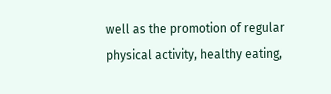well as the promotion of regular physical activity, healthy eating,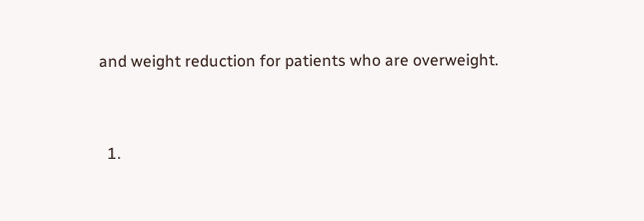and weight reduction for patients who are overweight.


  1.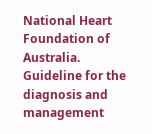National Heart Foundation of Australia. Guideline for the diagnosis and management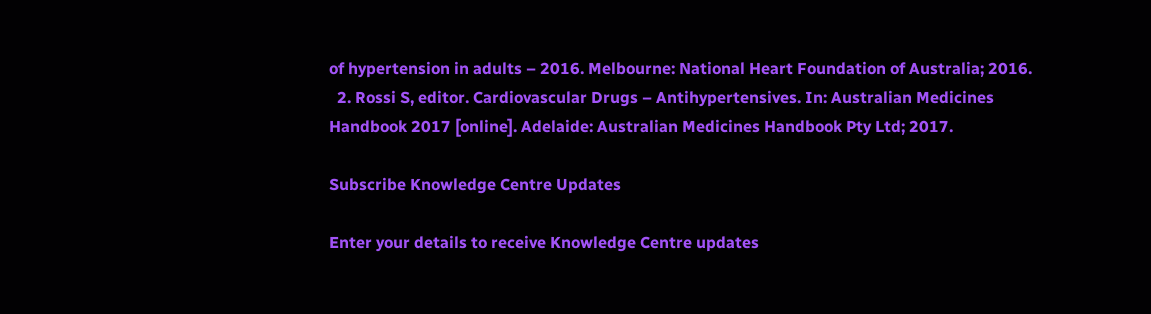of hypertension in adults – 2016. Melbourne: National Heart Foundation of Australia; 2016.
  2. Rossi S, editor. Cardiovascular Drugs – Antihypertensives. In: Australian Medicines Handbook 2017 [online]. Adelaide: Australian Medicines Handbook Pty Ltd; 2017.

Subscribe Knowledge Centre Updates

Enter your details to receive Knowledge Centre updates